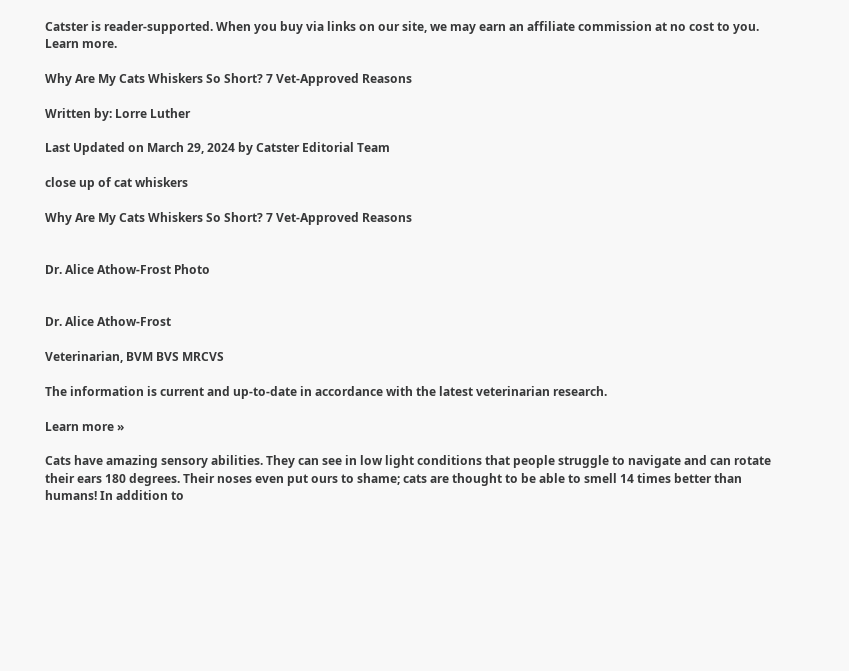Catster is reader-supported. When you buy via links on our site, we may earn an affiliate commission at no cost to you. Learn more.

Why Are My Cats Whiskers So Short? 7 Vet-Approved Reasons

Written by: Lorre Luther

Last Updated on March 29, 2024 by Catster Editorial Team

close up of cat whiskers

Why Are My Cats Whiskers So Short? 7 Vet-Approved Reasons


Dr. Alice Athow-Frost Photo


Dr. Alice Athow-Frost

Veterinarian, BVM BVS MRCVS

The information is current and up-to-date in accordance with the latest veterinarian research.

Learn more »

Cats have amazing sensory abilities. They can see in low light conditions that people struggle to navigate and can rotate their ears 180 degrees. Their noses even put ours to shame; cats are thought to be able to smell 14 times better than humans! In addition to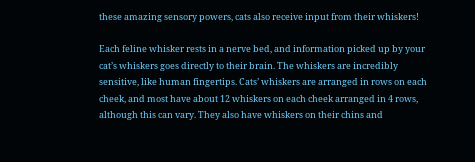these amazing sensory powers, cats also receive input from their whiskers!

Each feline whisker rests in a nerve bed, and information picked up by your cat’s whiskers goes directly to their brain. The whiskers are incredibly sensitive, like human fingertips. Cats’ whiskers are arranged in rows on each cheek, and most have about 12 whiskers on each cheek arranged in 4 rows, although this can vary. They also have whiskers on their chins and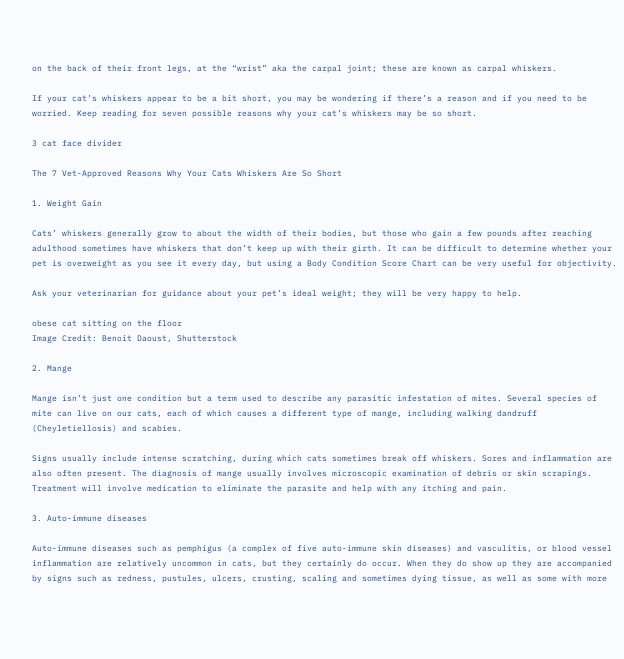on the back of their front legs, at the “wrist” aka the carpal joint; these are known as carpal whiskers.

If your cat’s whiskers appear to be a bit short, you may be wondering if there’s a reason and if you need to be worried. Keep reading for seven possible reasons why your cat’s whiskers may be so short.

3 cat face divider

The 7 Vet-Approved Reasons Why Your Cats Whiskers Are So Short

1. Weight Gain

Cats’ whiskers generally grow to about the width of their bodies, but those who gain a few pounds after reaching adulthood sometimes have whiskers that don’t keep up with their girth. It can be difficult to determine whether your pet is overweight as you see it every day, but using a Body Condition Score Chart can be very useful for objectivity.

Ask your veterinarian for guidance about your pet’s ideal weight; they will be very happy to help.

obese cat sitting on the floor
Image Credit: Benoit Daoust, Shutterstock

2. Mange

Mange isn’t just one condition but a term used to describe any parasitic infestation of mites. Several species of mite can live on our cats, each of which causes a different type of mange, including walking dandruff (Cheyletiellosis) and scabies.

Signs usually include intense scratching, during which cats sometimes break off whiskers. Sores and inflammation are also often present. The diagnosis of mange usually involves microscopic examination of debris or skin scrapings. Treatment will involve medication to eliminate the parasite and help with any itching and pain.

3. Auto-immune diseases

Auto-immune diseases such as pemphigus (a complex of five auto-immune skin diseases) and vasculitis, or blood vessel inflammation are relatively uncommon in cats, but they certainly do occur. When they do show up they are accompanied by signs such as redness, pustules, ulcers, crusting, scaling and sometimes dying tissue, as well as some with more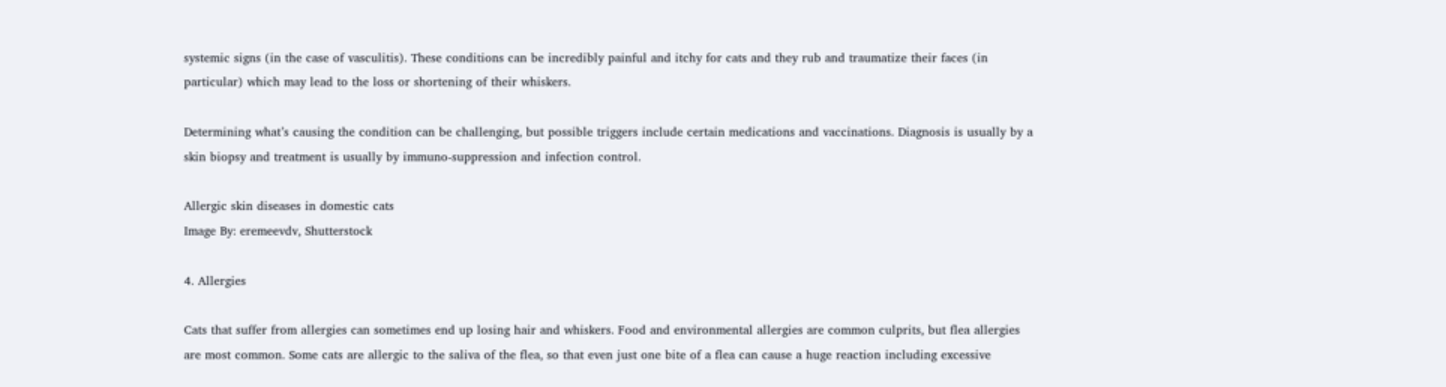systemic signs (in the case of vasculitis). These conditions can be incredibly painful and itchy for cats and they rub and traumatize their faces (in particular) which may lead to the loss or shortening of their whiskers.

Determining what’s causing the condition can be challenging, but possible triggers include certain medications and vaccinations. Diagnosis is usually by a skin biopsy and treatment is usually by immuno-suppression and infection control.

Allergic skin diseases in domestic cats
Image By: eremeevdv, Shutterstock

4. Allergies

Cats that suffer from allergies can sometimes end up losing hair and whiskers. Food and environmental allergies are common culprits, but flea allergies are most common. Some cats are allergic to the saliva of the flea, so that even just one bite of a flea can cause a huge reaction including excessive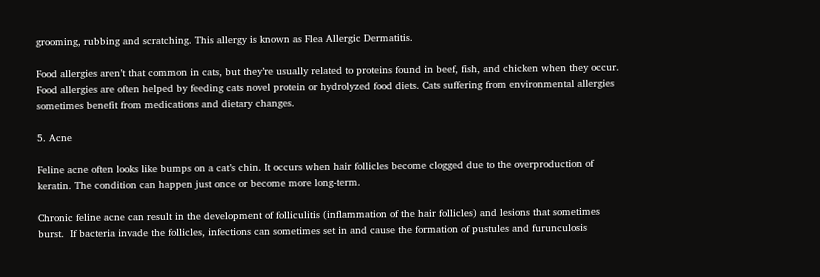grooming, rubbing and scratching. This allergy is known as Flea Allergic Dermatitis.

Food allergies aren’t that common in cats, but they’re usually related to proteins found in beef, fish, and chicken when they occur. Food allergies are often helped by feeding cats novel protein or hydrolyzed food diets. Cats suffering from environmental allergies sometimes benefit from medications and dietary changes.

5. Acne

Feline acne often looks like bumps on a cat’s chin. It occurs when hair follicles become clogged due to the overproduction of keratin. The condition can happen just once or become more long-term.

Chronic feline acne can result in the development of folliculitis (inflammation of the hair follicles) and lesions that sometimes burst.  If bacteria invade the follicles, infections can sometimes set in and cause the formation of pustules and furunculosis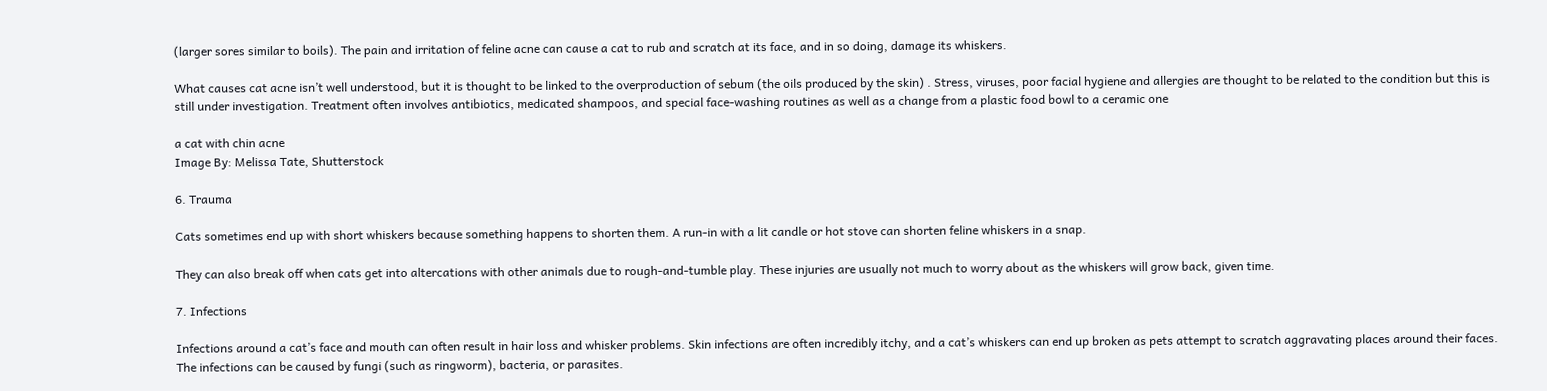(larger sores similar to boils). The pain and irritation of feline acne can cause a cat to rub and scratch at its face, and in so doing, damage its whiskers.

What causes cat acne isn’t well understood, but it is thought to be linked to the overproduction of sebum (the oils produced by the skin) . Stress, viruses, poor facial hygiene and allergies are thought to be related to the condition but this is still under investigation. Treatment often involves antibiotics, medicated shampoos, and special face-washing routines as well as a change from a plastic food bowl to a ceramic one

a cat with chin acne
Image By: Melissa Tate, Shutterstock

6. Trauma

Cats sometimes end up with short whiskers because something happens to shorten them. A run-in with a lit candle or hot stove can shorten feline whiskers in a snap.

They can also break off when cats get into altercations with other animals due to rough-and-tumble play. These injuries are usually not much to worry about as the whiskers will grow back, given time.

7. Infections

Infections around a cat’s face and mouth can often result in hair loss and whisker problems. Skin infections are often incredibly itchy, and a cat’s whiskers can end up broken as pets attempt to scratch aggravating places around their faces. The infections can be caused by fungi (such as ringworm), bacteria, or parasites.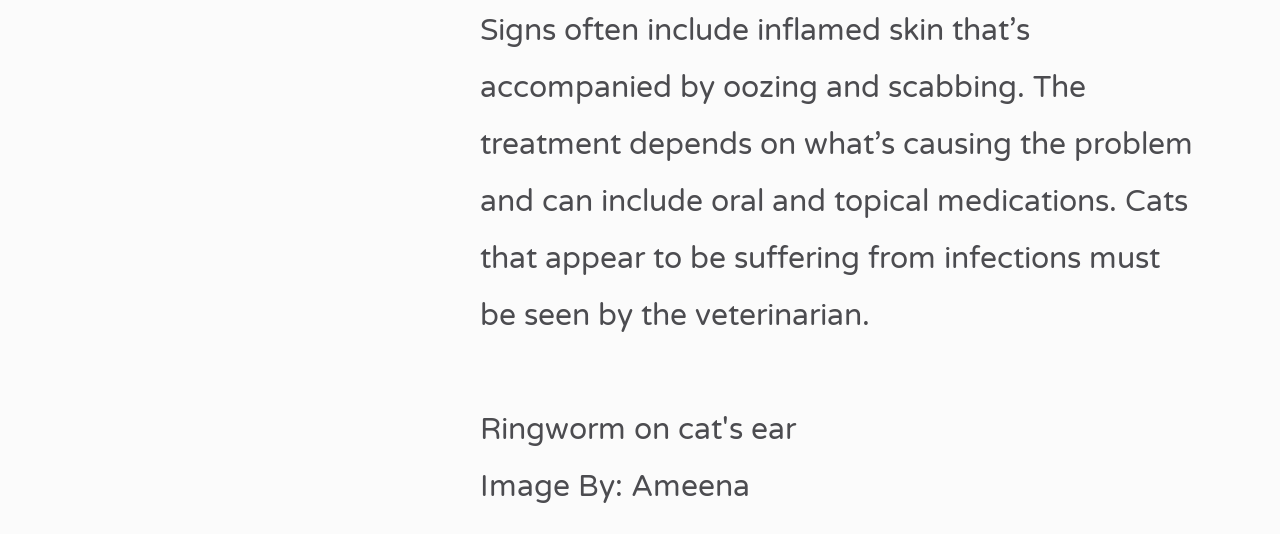Signs often include inflamed skin that’s accompanied by oozing and scabbing. The treatment depends on what’s causing the problem and can include oral and topical medications. Cats that appear to be suffering from infections must be seen by the veterinarian.

Ringworm on cat's ear
Image By: Ameena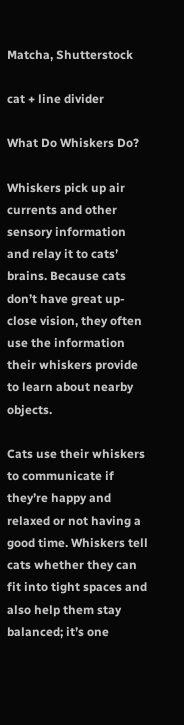Matcha, Shutterstock

cat + line divider

What Do Whiskers Do?

Whiskers pick up air currents and other sensory information and relay it to cats’ brains. Because cats don’t have great up-close vision, they often use the information their whiskers provide to learn about nearby objects.

Cats use their whiskers to communicate if they’re happy and relaxed or not having a good time. Whiskers tell cats whether they can fit into tight spaces and also help them stay balanced; it’s one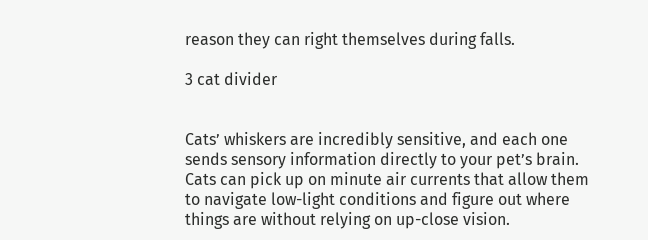reason they can right themselves during falls.

3 cat divider


Cats’ whiskers are incredibly sensitive, and each one sends sensory information directly to your pet’s brain. Cats can pick up on minute air currents that allow them to navigate low-light conditions and figure out where things are without relying on up-close vision.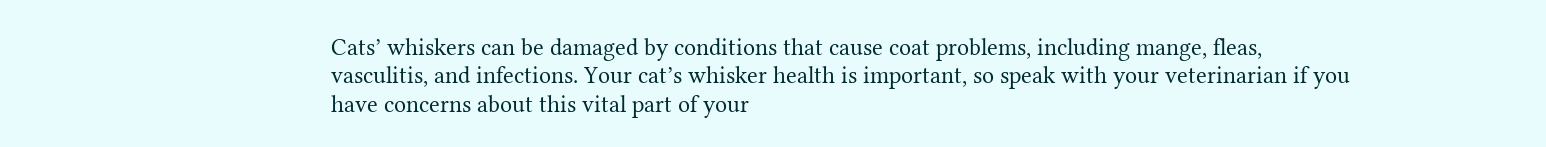Cats’ whiskers can be damaged by conditions that cause coat problems, including mange, fleas, vasculitis, and infections. Your cat’s whisker health is important, so speak with your veterinarian if you have concerns about this vital part of your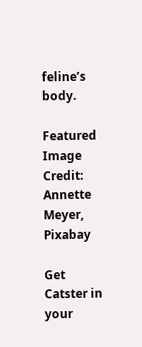feline’s body.

Featured Image Credit: Annette Meyer, Pixabay

Get Catster in your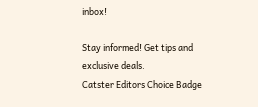inbox!

Stay informed! Get tips and exclusive deals.
Catster Editors Choice Badge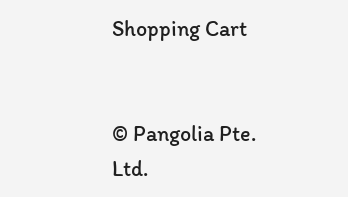Shopping Cart


© Pangolia Pte. Ltd.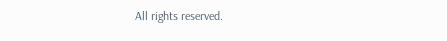All rights reserved.